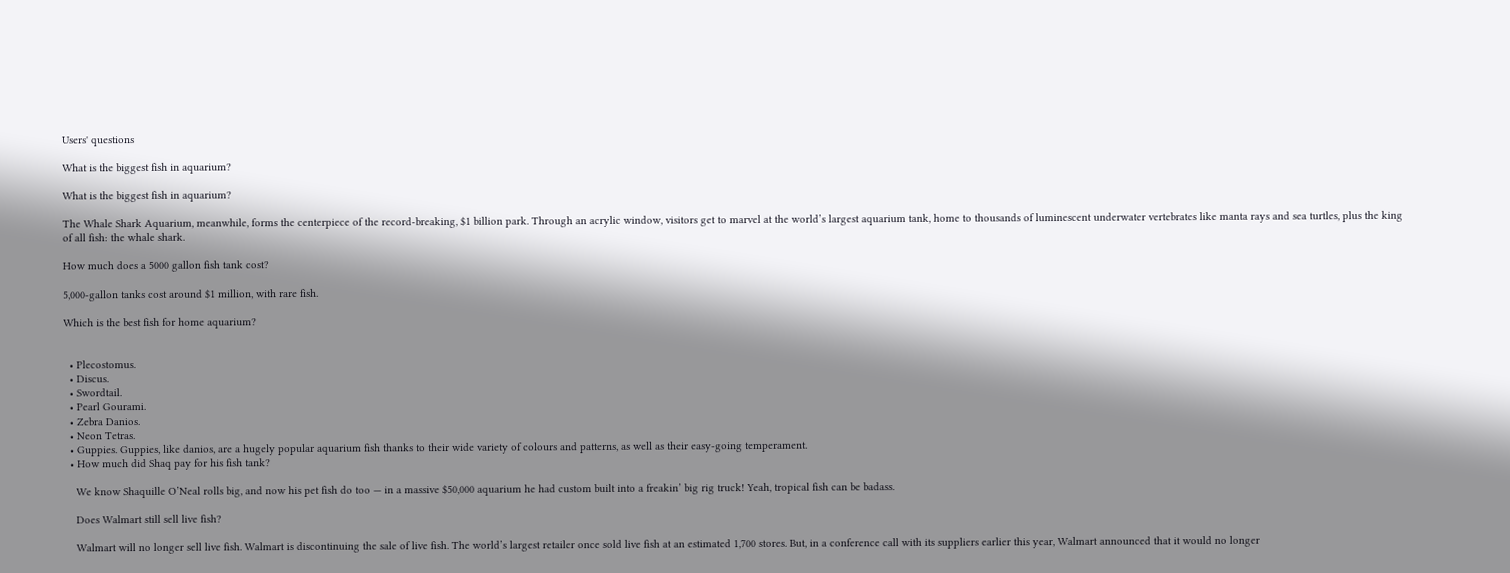Users' questions

What is the biggest fish in aquarium?

What is the biggest fish in aquarium?

The Whale Shark Aquarium, meanwhile, forms the centerpiece of the record-breaking, $1 billion park. Through an acrylic window, visitors get to marvel at the world’s largest aquarium tank, home to thousands of luminescent underwater vertebrates like manta rays and sea turtles, plus the king of all fish: the whale shark.

How much does a 5000 gallon fish tank cost?

5,000-gallon tanks cost around $1 million, with rare fish.

Which is the best fish for home aquarium?


  • Plecostomus.
  • Discus.
  • Swordtail.
  • Pearl Gourami.
  • Zebra Danios.
  • Neon Tetras.
  • Guppies. Guppies, like danios, are a hugely popular aquarium fish thanks to their wide variety of colours and patterns, as well as their easy-going temperament.
  • How much did Shaq pay for his fish tank?

    We know Shaquille O’Neal rolls big, and now his pet fish do too — in a massive $50,000 aquarium he had custom built into a freakin’ big rig truck! Yeah, tropical fish can be badass.

    Does Walmart still sell live fish?

    Walmart will no longer sell live fish. Walmart is discontinuing the sale of live fish. The world’s largest retailer once sold live fish at an estimated 1,700 stores. But, in a conference call with its suppliers earlier this year, Walmart announced that it would no longer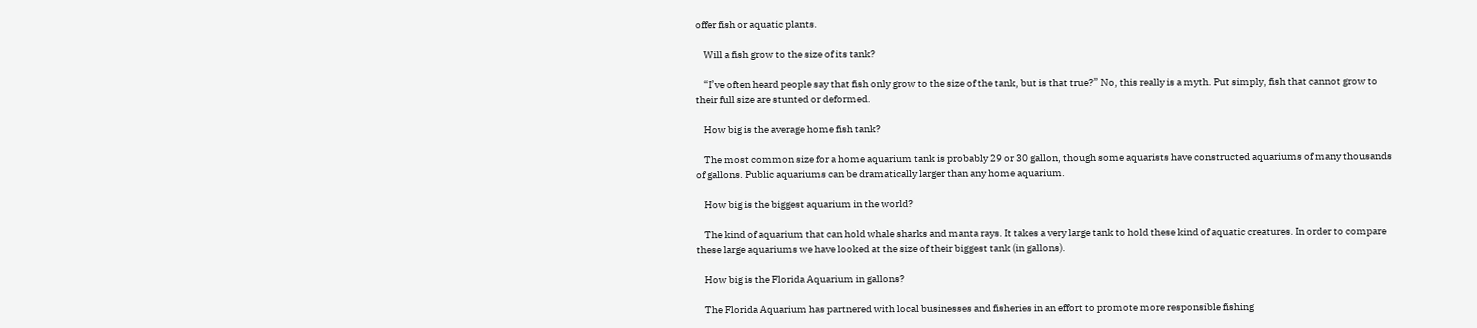offer fish or aquatic plants.

    Will a fish grow to the size of its tank?

    “I’ve often heard people say that fish only grow to the size of the tank, but is that true?” No, this really is a myth. Put simply, fish that cannot grow to their full size are stunted or deformed.

    How big is the average home fish tank?

    The most common size for a home aquarium tank is probably 29 or 30 gallon, though some aquarists have constructed aquariums of many thousands of gallons. Public aquariums can be dramatically larger than any home aquarium.

    How big is the biggest aquarium in the world?

    The kind of aquarium that can hold whale sharks and manta rays. It takes a very large tank to hold these kind of aquatic creatures. In order to compare these large aquariums we have looked at the size of their biggest tank (in gallons).

    How big is the Florida Aquarium in gallons?

    The Florida Aquarium has partnered with local businesses and fisheries in an effort to promote more responsible fishing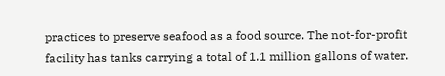practices to preserve seafood as a food source. The not-for-profit facility has tanks carrying a total of 1.1 million gallons of water.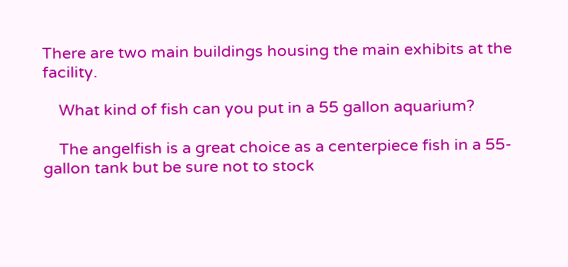There are two main buildings housing the main exhibits at the facility.

    What kind of fish can you put in a 55 gallon aquarium?

    The angelfish is a great choice as a centerpiece fish in a 55-gallon tank but be sure not to stock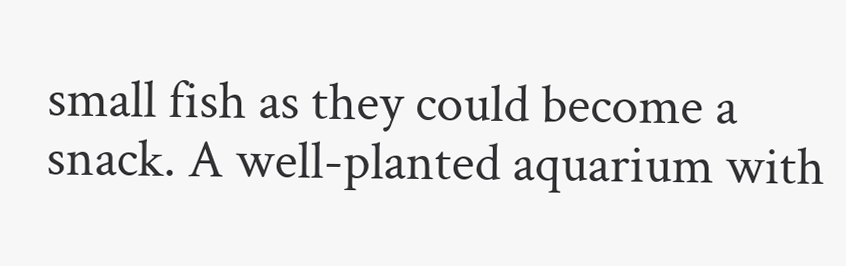small fish as they could become a snack. A well-planted aquarium with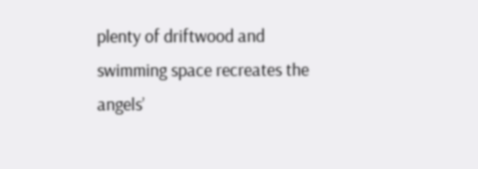plenty of driftwood and swimming space recreates the angels’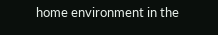home environment in the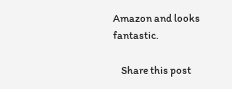Amazon and looks fantastic.

    Share this post